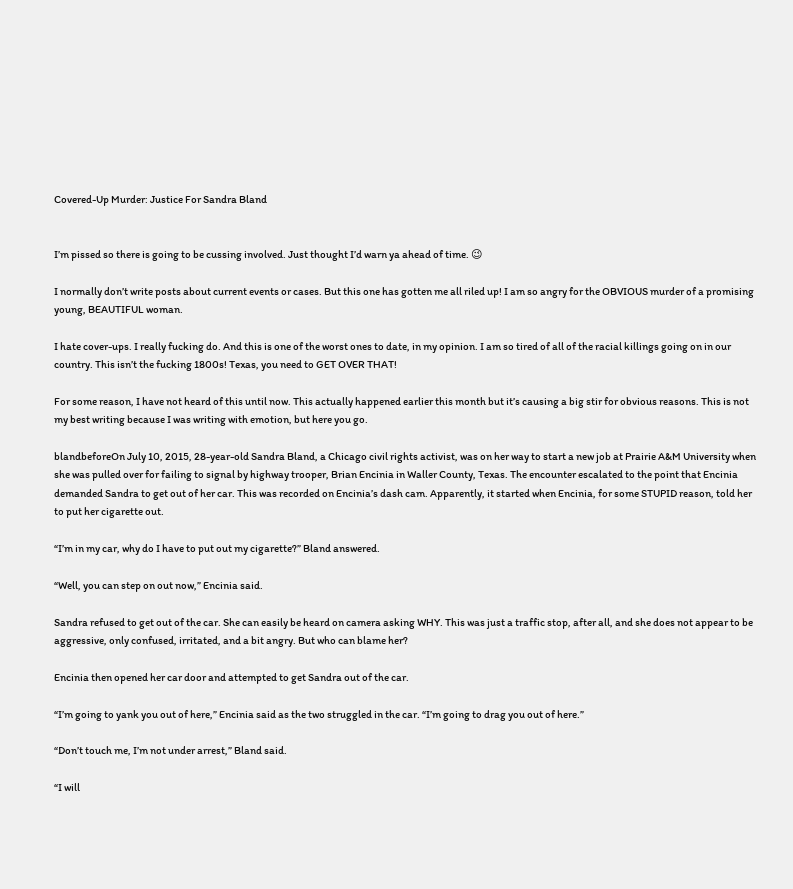Covered-Up Murder: Justice For Sandra Bland


I’m pissed so there is going to be cussing involved. Just thought I’d warn ya ahead of time. 😉

I normally don’t write posts about current events or cases. But this one has gotten me all riled up! I am so angry for the OBVIOUS murder of a promising young, BEAUTIFUL woman.

I hate cover-ups. I really fucking do. And this is one of the worst ones to date, in my opinion. I am so tired of all of the racial killings going on in our country. This isn’t the fucking 1800s! Texas, you need to GET OVER THAT!

For some reason, I have not heard of this until now. This actually happened earlier this month but it’s causing a big stir for obvious reasons. This is not my best writing because I was writing with emotion, but here you go.

blandbeforeOn July 10, 2015, 28-year-old Sandra Bland, a Chicago civil rights activist, was on her way to start a new job at Prairie A&M University when she was pulled over for failing to signal by highway trooper, Brian Encinia in Waller County, Texas. The encounter escalated to the point that Encinia demanded Sandra to get out of her car. This was recorded on Encinia’s dash cam. Apparently, it started when Encinia, for some STUPID reason, told her to put her cigarette out.

“I’m in my car, why do I have to put out my cigarette?” Bland answered.

“Well, you can step on out now,” Encinia said.

Sandra refused to get out of the car. She can easily be heard on camera asking WHY. This was just a traffic stop, after all, and she does not appear to be aggressive, only confused, irritated, and a bit angry. But who can blame her?

Encinia then opened her car door and attempted to get Sandra out of the car.

“I’m going to yank you out of here,” Encinia said as the two struggled in the car. “I’m going to drag you out of here.”

“Don’t touch me, I’m not under arrest,” Bland said.

“I will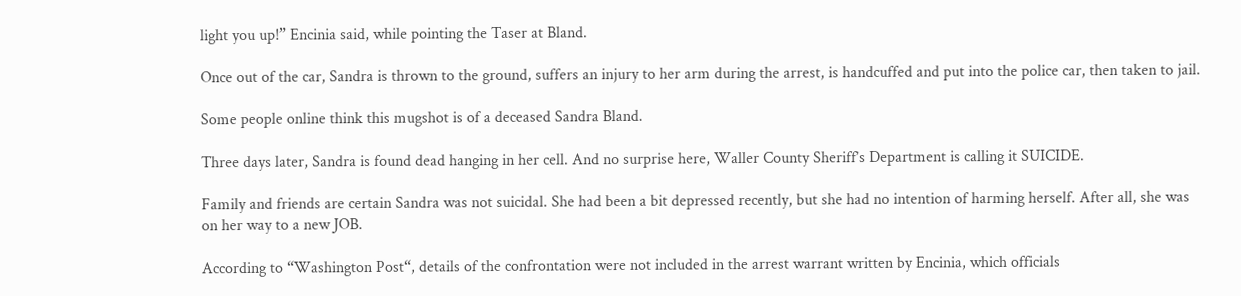light you up!” Encinia said, while pointing the Taser at Bland.

Once out of the car, Sandra is thrown to the ground, suffers an injury to her arm during the arrest, is handcuffed and put into the police car, then taken to jail.

Some people online think this mugshot is of a deceased Sandra Bland.

Three days later, Sandra is found dead hanging in her cell. And no surprise here, Waller County Sheriff’s Department is calling it SUICIDE.

Family and friends are certain Sandra was not suicidal. She had been a bit depressed recently, but she had no intention of harming herself. After all, she was on her way to a new JOB.

According to “Washington Post“, details of the confrontation were not included in the arrest warrant written by Encinia, which officials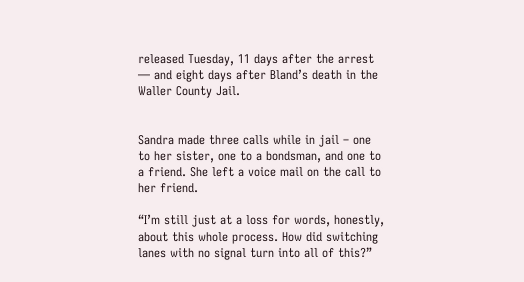released Tuesday, 11 days after the arrest — and eight days after Bland’s death in the Waller County Jail.


Sandra made three calls while in jail – one to her sister, one to a bondsman, and one to a friend. She left a voice mail on the call to her friend.

“I’m still just at a loss for words, honestly, about this whole process. How did switching lanes with no signal turn into all of this?”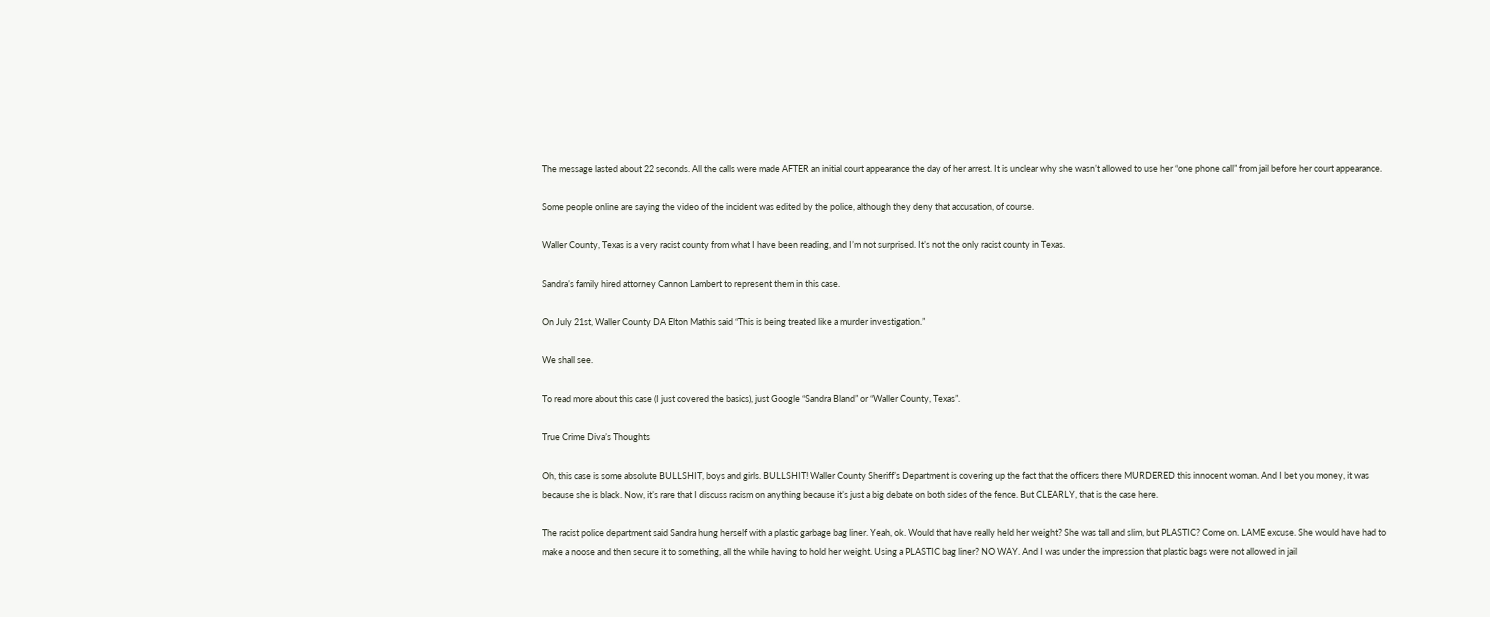The message lasted about 22 seconds. All the calls were made AFTER an initial court appearance the day of her arrest. It is unclear why she wasn’t allowed to use her “one phone call” from jail before her court appearance.

Some people online are saying the video of the incident was edited by the police, although they deny that accusation, of course.

Waller County, Texas is a very racist county from what I have been reading, and I’m not surprised. It’s not the only racist county in Texas.

Sandra’s family hired attorney Cannon Lambert to represent them in this case.

On July 21st, Waller County DA Elton Mathis said “This is being treated like a murder investigation.”

We shall see.

To read more about this case (I just covered the basics), just Google “Sandra Bland” or “Waller County, Texas”.

True Crime Diva’s Thoughts

Oh, this case is some absolute BULLSHIT, boys and girls. BULLSHIT! Waller County Sheriff’s Department is covering up the fact that the officers there MURDERED this innocent woman. And I bet you money, it was because she is black. Now, it’s rare that I discuss racism on anything because it’s just a big debate on both sides of the fence. But CLEARLY, that is the case here.

The racist police department said Sandra hung herself with a plastic garbage bag liner. Yeah, ok. Would that have really held her weight? She was tall and slim, but PLASTIC? Come on. LAME excuse. She would have had to make a noose and then secure it to something, all the while having to hold her weight. Using a PLASTIC bag liner? NO WAY. And I was under the impression that plastic bags were not allowed in jail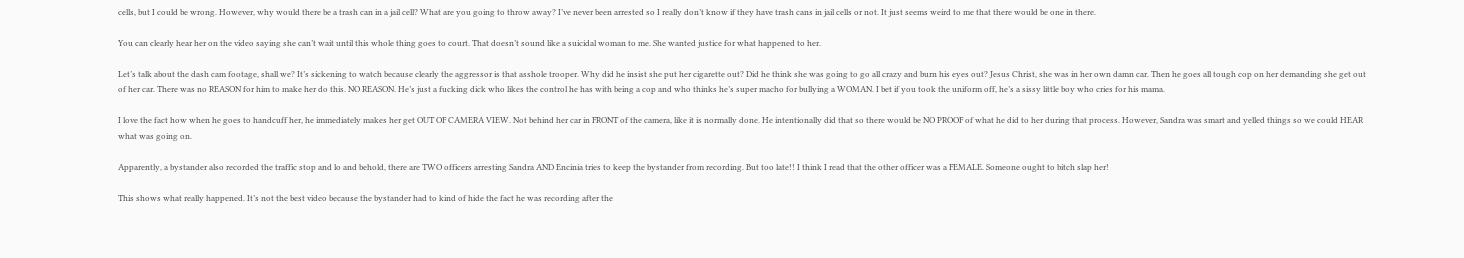cells, but I could be wrong. However, why would there be a trash can in a jail cell? What are you going to throw away? I’ve never been arrested so I really don’t know if they have trash cans in jail cells or not. It just seems weird to me that there would be one in there.

You can clearly hear her on the video saying she can’t wait until this whole thing goes to court. That doesn’t sound like a suicidal woman to me. She wanted justice for what happened to her.

Let’s talk about the dash cam footage, shall we? It’s sickening to watch because clearly the aggressor is that asshole trooper. Why did he insist she put her cigarette out? Did he think she was going to go all crazy and burn his eyes out? Jesus Christ, she was in her own damn car. Then he goes all tough cop on her demanding she get out of her car. There was no REASON for him to make her do this. NO REASON. He’s just a fucking dick who likes the control he has with being a cop and who thinks he’s super macho for bullying a WOMAN. I bet if you took the uniform off, he’s a sissy little boy who cries for his mama.

I love the fact how when he goes to handcuff her, he immediately makes her get OUT OF CAMERA VIEW. Not behind her car in FRONT of the camera, like it is normally done. He intentionally did that so there would be NO PROOF of what he did to her during that process. However, Sandra was smart and yelled things so we could HEAR what was going on.

Apparently, a bystander also recorded the traffic stop and lo and behold, there are TWO officers arresting Sandra AND Encinia tries to keep the bystander from recording. But too late!! I think I read that the other officer was a FEMALE. Someone ought to bitch slap her!

This shows what really happened. It’s not the best video because the bystander had to kind of hide the fact he was recording after the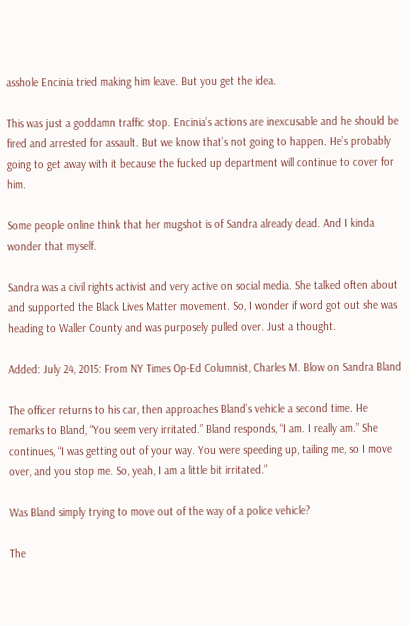asshole Encinia tried making him leave. But you get the idea.

This was just a goddamn traffic stop. Encinia’s actions are inexcusable and he should be fired and arrested for assault. But we know that’s not going to happen. He’s probably going to get away with it because the fucked up department will continue to cover for him.

Some people online think that her mugshot is of Sandra already dead. And I kinda wonder that myself.

Sandra was a civil rights activist and very active on social media. She talked often about and supported the Black Lives Matter movement. So, I wonder if word got out she was heading to Waller County and was purposely pulled over. Just a thought.

Added: July 24, 2015: From NY Times Op-Ed Columnist, Charles M. Blow on Sandra Bland

The officer returns to his car, then approaches Bland’s vehicle a second time. He remarks to Bland, “You seem very irritated.” Bland responds, “I am. I really am.” She continues, “I was getting out of your way. You were speeding up, tailing me, so I move over, and you stop me. So, yeah, I am a little bit irritated.”

Was Bland simply trying to move out of the way of a police vehicle?

The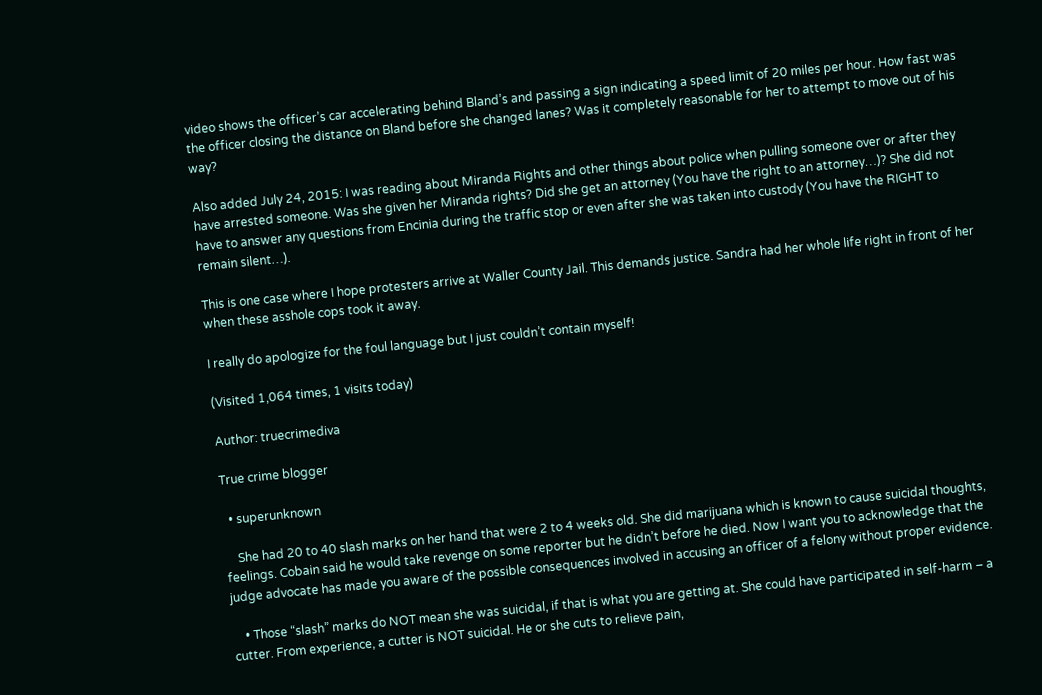video shows the officer’s car accelerating behind Bland’s and passing a sign indicating a speed limit of 20 miles per hour. How fast was the officer closing the distance on Bland before she changed lanes? Was it completely reasonable for her to attempt to move out of his way?

Also added July 24, 2015: I was reading about Miranda Rights and other things about police when pulling someone over or after they have arrested someone. Was she given her Miranda rights? Did she get an attorney (You have the right to an attorney…)? She did not have to answer any questions from Encinia during the traffic stop or even after she was taken into custody (You have the RIGHT to remain silent…).

This is one case where I hope protesters arrive at Waller County Jail. This demands justice. Sandra had her whole life right in front of her when these asshole cops took it away.

I really do apologize for the foul language but I just couldn’t contain myself!

(Visited 1,064 times, 1 visits today)

Author: truecrimediva

True crime blogger

  • superunknown

    She had 20 to 40 slash marks on her hand that were 2 to 4 weeks old. She did marijuana which is known to cause suicidal thoughts, feelings. Cobain said he would take revenge on some reporter but he didn’t before he died. Now I want you to acknowledge that the judge advocate has made you aware of the possible consequences involved in accusing an officer of a felony without proper evidence.

    • Those “slash” marks do NOT mean she was suicidal, if that is what you are getting at. She could have participated in self-harm – a cutter. From experience, a cutter is NOT suicidal. He or she cuts to relieve pain,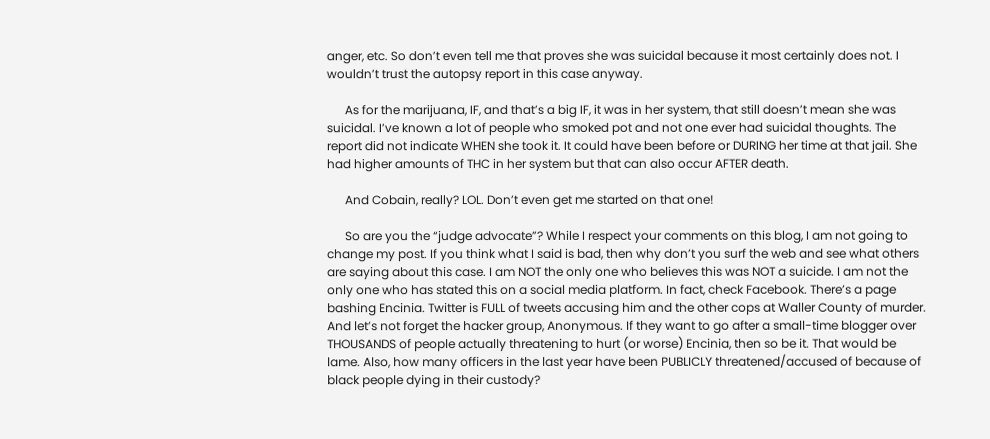anger, etc. So don’t even tell me that proves she was suicidal because it most certainly does not. I wouldn’t trust the autopsy report in this case anyway.

      As for the marijuana, IF, and that’s a big IF, it was in her system, that still doesn’t mean she was suicidal. I’ve known a lot of people who smoked pot and not one ever had suicidal thoughts. The report did not indicate WHEN she took it. It could have been before or DURING her time at that jail. She had higher amounts of THC in her system but that can also occur AFTER death.

      And Cobain, really? LOL. Don’t even get me started on that one!

      So are you the “judge advocate”? While I respect your comments on this blog, I am not going to change my post. If you think what I said is bad, then why don’t you surf the web and see what others are saying about this case. I am NOT the only one who believes this was NOT a suicide. I am not the only one who has stated this on a social media platform. In fact, check Facebook. There’s a page bashing Encinia. Twitter is FULL of tweets accusing him and the other cops at Waller County of murder. And let’s not forget the hacker group, Anonymous. If they want to go after a small-time blogger over THOUSANDS of people actually threatening to hurt (or worse) Encinia, then so be it. That would be lame. Also, how many officers in the last year have been PUBLICLY threatened/accused of because of black people dying in their custody?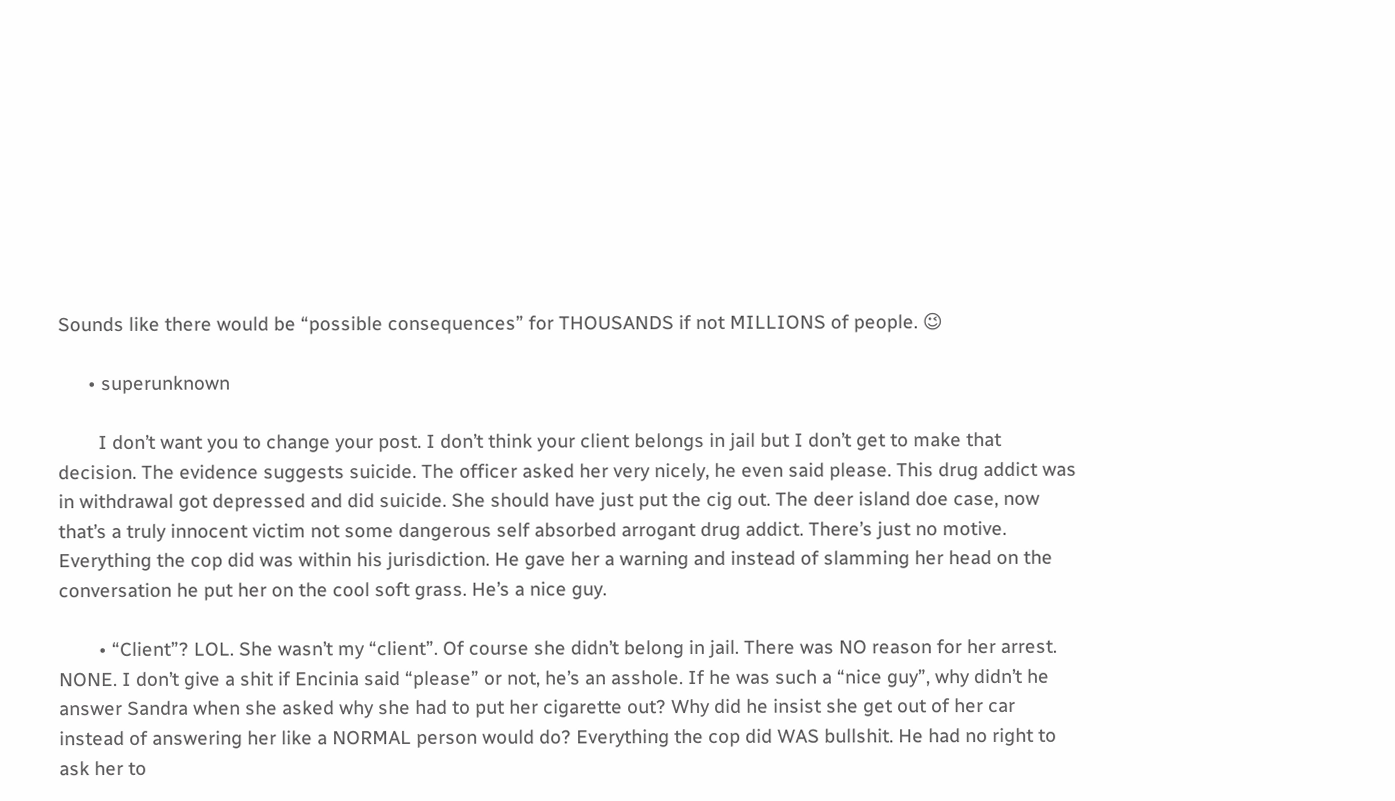Sounds like there would be “possible consequences” for THOUSANDS if not MILLIONS of people. 😉

      • superunknown

        I don’t want you to change your post. I don’t think your client belongs in jail but I don’t get to make that decision. The evidence suggests suicide. The officer asked her very nicely, he even said please. This drug addict was in withdrawal got depressed and did suicide. She should have just put the cig out. The deer island doe case, now that’s a truly innocent victim not some dangerous self absorbed arrogant drug addict. There’s just no motive. Everything the cop did was within his jurisdiction. He gave her a warning and instead of slamming her head on the conversation he put her on the cool soft grass. He’s a nice guy.

        • “Client”? LOL. She wasn’t my “client”. Of course she didn’t belong in jail. There was NO reason for her arrest. NONE. I don’t give a shit if Encinia said “please” or not, he’s an asshole. If he was such a “nice guy”, why didn’t he answer Sandra when she asked why she had to put her cigarette out? Why did he insist she get out of her car instead of answering her like a NORMAL person would do? Everything the cop did WAS bullshit. He had no right to ask her to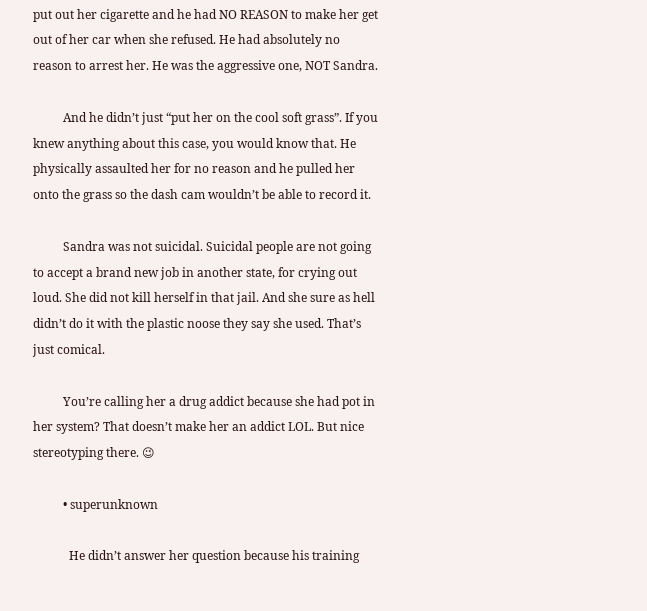put out her cigarette and he had NO REASON to make her get out of her car when she refused. He had absolutely no reason to arrest her. He was the aggressive one, NOT Sandra.

          And he didn’t just “put her on the cool soft grass”. If you knew anything about this case, you would know that. He physically assaulted her for no reason and he pulled her onto the grass so the dash cam wouldn’t be able to record it.

          Sandra was not suicidal. Suicidal people are not going to accept a brand new job in another state, for crying out loud. She did not kill herself in that jail. And she sure as hell didn’t do it with the plastic noose they say she used. That’s just comical.

          You’re calling her a drug addict because she had pot in her system? That doesn’t make her an addict LOL. But nice stereotyping there. 😉

          • superunknown

            He didn’t answer her question because his training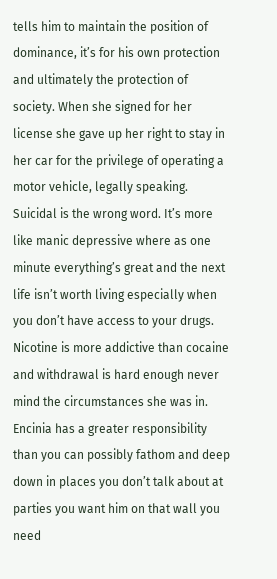tells him to maintain the position of dominance, it’s for his own protection and ultimately the protection of society. When she signed for her license she gave up her right to stay in her car for the privilege of operating a motor vehicle, legally speaking. Suicidal is the wrong word. It’s more like manic depressive where as one minute everything’s great and the next life isn’t worth living especially when you don’t have access to your drugs. Nicotine is more addictive than cocaine and withdrawal is hard enough never mind the circumstances she was in. Encinia has a greater responsibility than you can possibly fathom and deep down in places you don’t talk about at parties you want him on that wall you need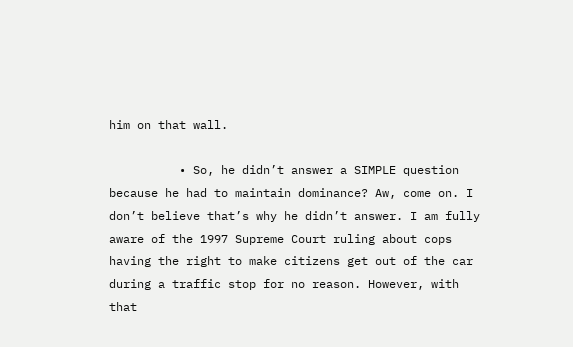him on that wall.

          • So, he didn’t answer a SIMPLE question because he had to maintain dominance? Aw, come on. I don’t believe that’s why he didn’t answer. I am fully aware of the 1997 Supreme Court ruling about cops having the right to make citizens get out of the car during a traffic stop for no reason. However, with that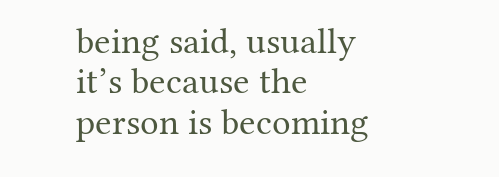being said, usually it’s because the person is becoming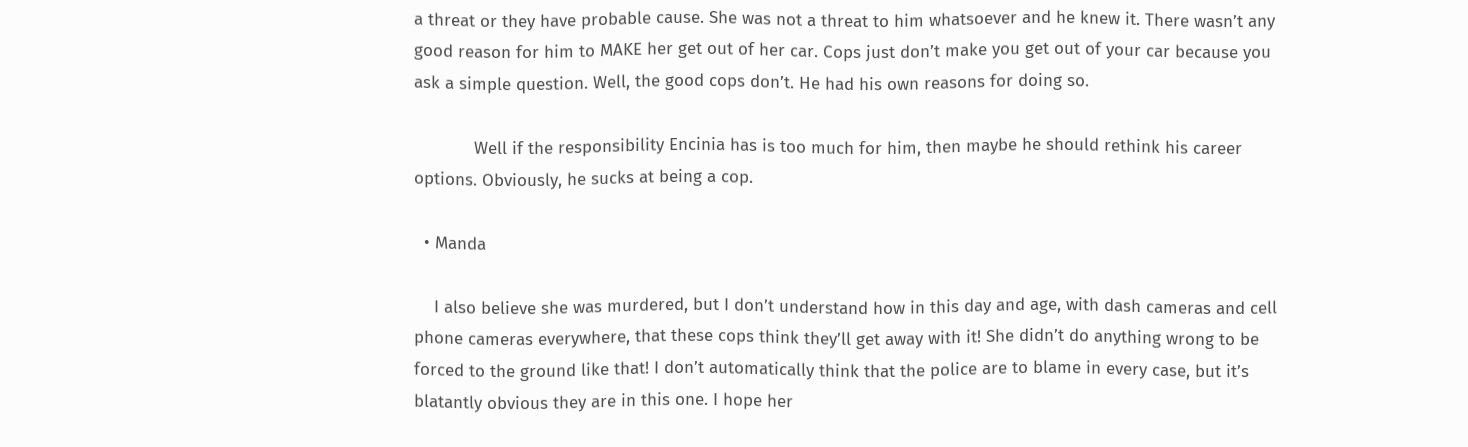a threat or they have probable cause. She was not a threat to him whatsoever and he knew it. There wasn’t any good reason for him to MAKE her get out of her car. Cops just don’t make you get out of your car because you ask a simple question. Well, the good cops don’t. He had his own reasons for doing so.

            Well if the responsibility Encinia has is too much for him, then maybe he should rethink his career options. Obviously, he sucks at being a cop.

  • Manda

    I also believe she was murdered, but I don’t understand how in this day and age, with dash cameras and cell phone cameras everywhere, that these cops think they’ll get away with it! She didn’t do anything wrong to be forced to the ground like that! I don’t automatically think that the police are to blame in every case, but it’s blatantly obvious they are in this one. I hope her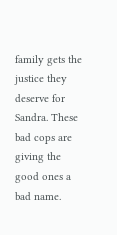family gets the justice they deserve for Sandra. These bad cops are giving the good ones a bad name.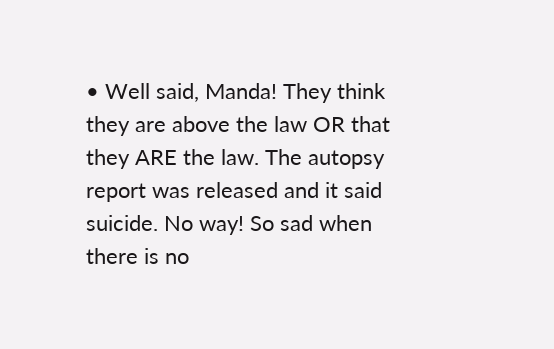• Well said, Manda! They think they are above the law OR that they ARE the law. The autopsy report was released and it said suicide. No way! So sad when there is no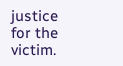justice for the victim.